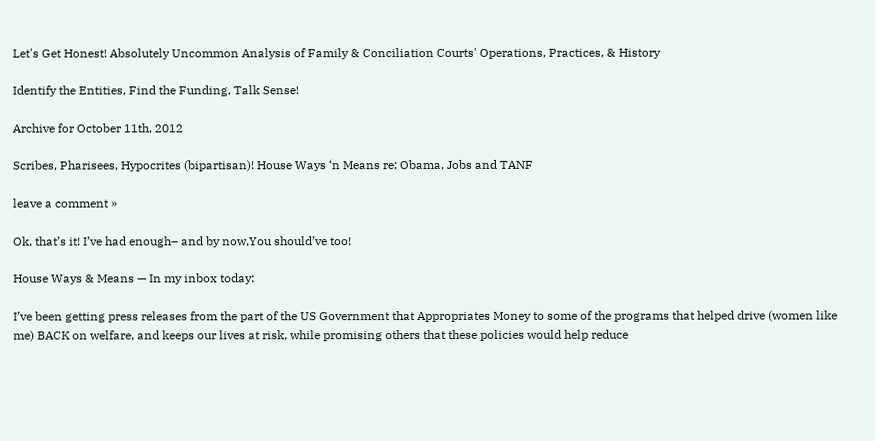Let's Get Honest! Absolutely Uncommon Analysis of Family & Conciliation Courts' Operations, Practices, & History

Identify the Entities, Find the Funding, Talk Sense!

Archive for October 11th, 2012

Scribes, Pharisees, Hypocrites (bipartisan)! House Ways ‘n Means re: Obama, Jobs and TANF

leave a comment »

Ok, that’s it! I’ve had enough– and by now,You should’ve too!

House Ways & Means — In my inbox today:

I’ve been getting press releases from the part of the US Government that Appropriates Money to some of the programs that helped drive (women like me) BACK on welfare, and keeps our lives at risk, while promising others that these policies would help reduce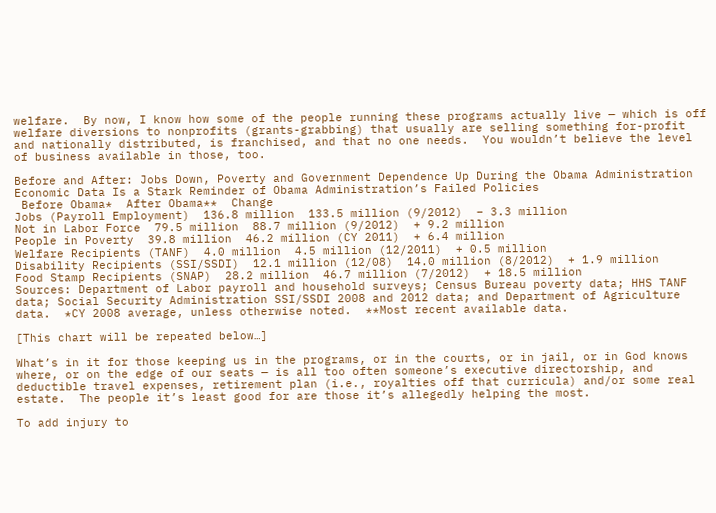welfare.  By now, I know how some of the people running these programs actually live — which is off welfare diversions to nonprofits (grants-grabbing) that usually are selling something for-profit and nationally distributed, is franchised, and that no one needs.  You wouldn’t believe the level of business available in those, too.

Before and After: Jobs Down, Poverty and Government Dependence Up During the Obama Administration
Economic Data Is a Stark Reminder of Obama Administration’s Failed Policies
 Before Obama*  After Obama**  Change
Jobs (Payroll Employment)  136.8 million  133.5 million (9/2012)  – 3.3 million
Not in Labor Force  79.5 million  88.7 million (9/2012)  + 9.2 million
People in Poverty  39.8 million  46.2 million (CY 2011)  + 6.4 million
Welfare Recipients (TANF)  4.0 million  4.5 million (12/2011)  + 0.5 million
Disability Recipients (SSI/SSDI)  12.1 million (12/08)  14.0 million (8/2012)  + 1.9 million
Food Stamp Recipients (SNAP)  28.2 million  46.7 million (7/2012)  + 18.5 million
Sources: Department of Labor payroll and household surveys; Census Bureau poverty data; HHS TANF data; Social Security Administration SSI/SSDI 2008 and 2012 data; and Department of Agriculture data.  *CY 2008 average, unless otherwise noted.  **Most recent available data.

[This chart will be repeated below…]

What’s in it for those keeping us in the programs, or in the courts, or in jail, or in God knows where, or on the edge of our seats — is all too often someone’s executive directorship, and deductible travel expenses, retirement plan (i.e., royalties off that curricula) and/or some real estate.  The people it’s least good for are those it’s allegedly helping the most.

To add injury to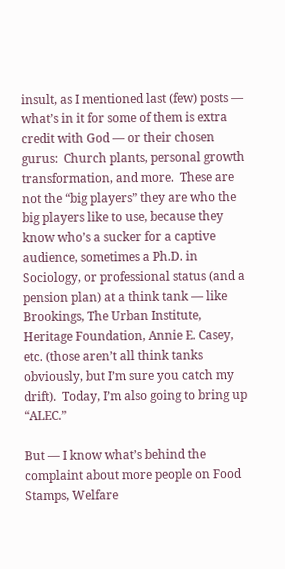insult, as I mentioned last (few) posts — what’s in it for some of them is extra credit with God — or their chosen gurus:  Church plants, personal growth transformation, and more.  These are not the “big players” they are who the big players like to use, because they know who’s a sucker for a captive audience, sometimes a Ph.D. in Sociology, or professional status (and a pension plan) at a think tank — like Brookings, The Urban Institute, Heritage Foundation, Annie E. Casey, etc. (those aren’t all think tanks obviously, but I’m sure you catch my drift).  Today, I’m also going to bring up “ALEC.”

But — I know what’s behind the complaint about more people on Food Stamps, Welfare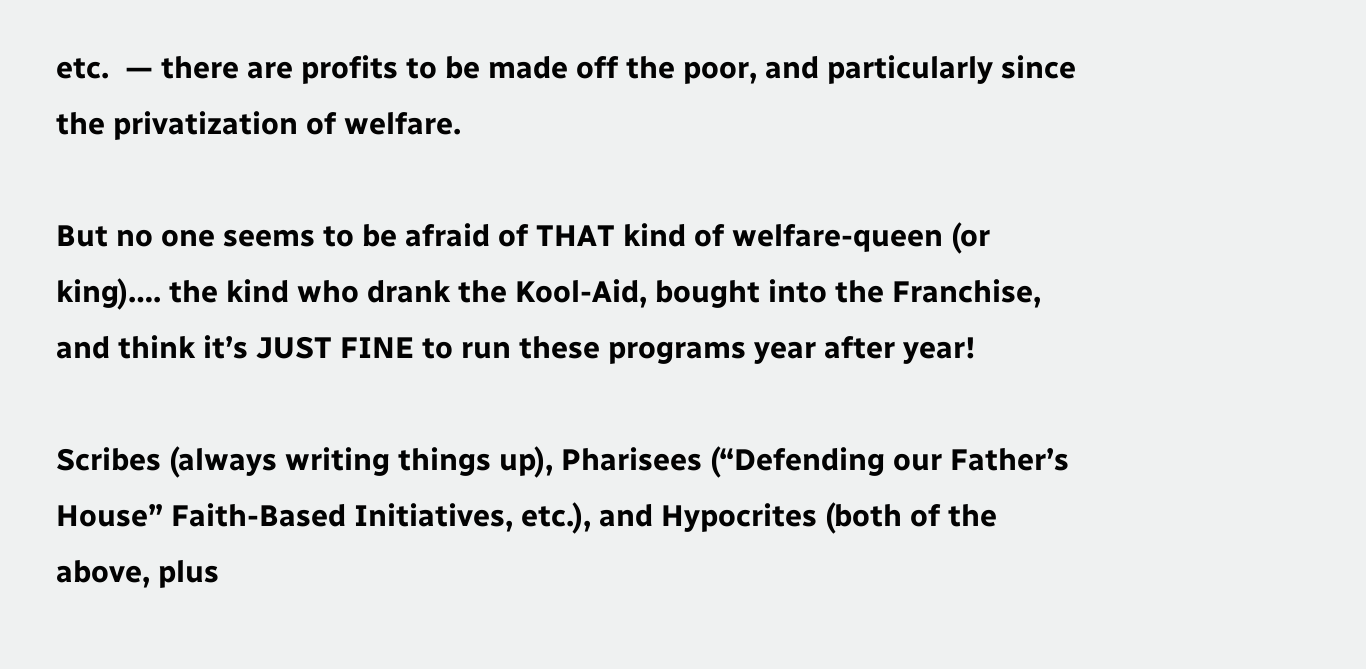etc.  — there are profits to be made off the poor, and particularly since the privatization of welfare.

But no one seems to be afraid of THAT kind of welfare-queen (or king)…. the kind who drank the Kool-Aid, bought into the Franchise, and think it’s JUST FINE to run these programs year after year!

Scribes (always writing things up), Pharisees (“Defending our Father’s House” Faith-Based Initiatives, etc.), and Hypocrites (both of the above, plus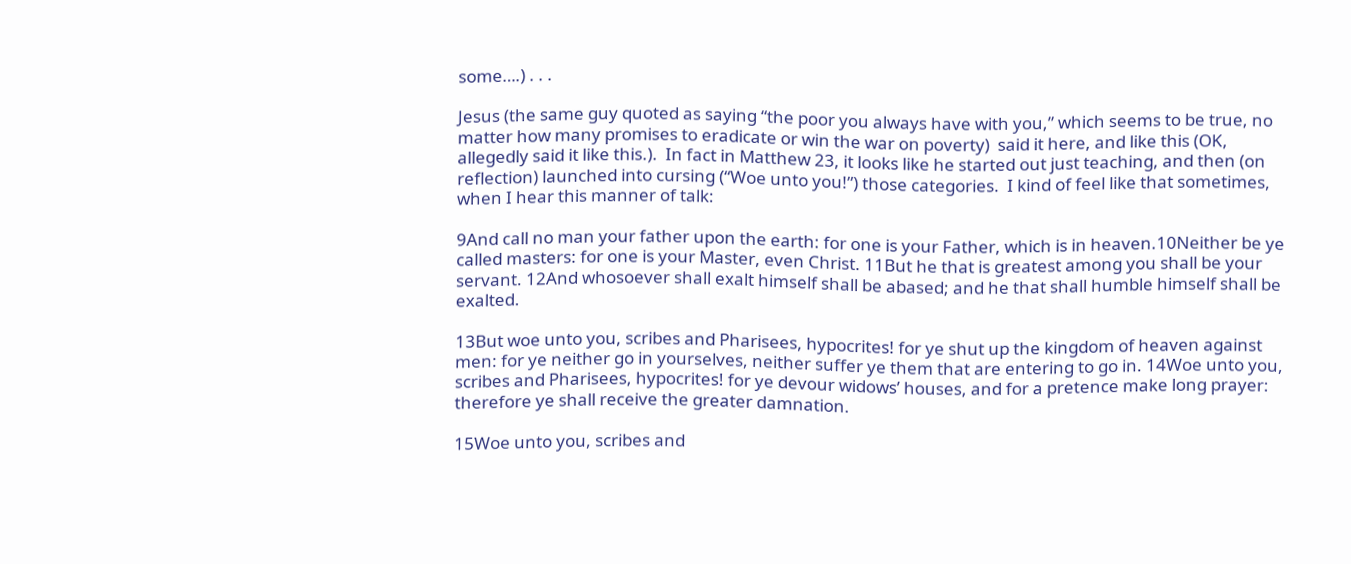some….) . . .

Jesus (the same guy quoted as saying “the poor you always have with you,” which seems to be true, no matter how many promises to eradicate or win the war on poverty)  said it here, and like this (OK, allegedly said it like this.).  In fact in Matthew 23, it looks like he started out just teaching, and then (on reflection) launched into cursing (“Woe unto you!”) those categories.  I kind of feel like that sometimes, when I hear this manner of talk:

9And call no man your father upon the earth: for one is your Father, which is in heaven.10Neither be ye called masters: for one is your Master, even Christ. 11But he that is greatest among you shall be your servant. 12And whosoever shall exalt himself shall be abased; and he that shall humble himself shall be exalted.

13But woe unto you, scribes and Pharisees, hypocrites! for ye shut up the kingdom of heaven against men: for ye neither go in yourselves, neither suffer ye them that are entering to go in. 14Woe unto you, scribes and Pharisees, hypocrites! for ye devour widows’ houses, and for a pretence make long prayer: therefore ye shall receive the greater damnation.

15Woe unto you, scribes and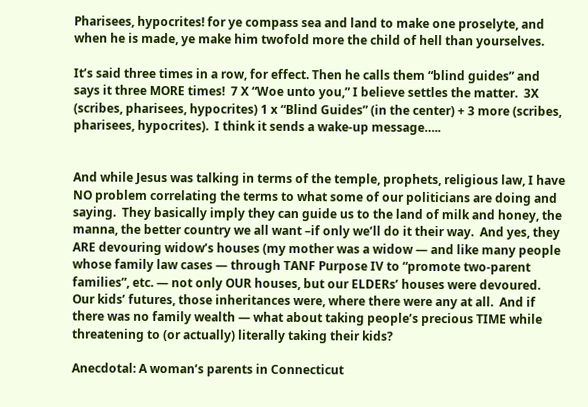Pharisees, hypocrites! for ye compass sea and land to make one proselyte, and when he is made, ye make him twofold more the child of hell than yourselves.

It’s said three times in a row, for effect. Then he calls them “blind guides” and says it three MORE times!  7 X “Woe unto you,” I believe settles the matter.  3X (scribes, pharisees, hypocrites) 1 x “Blind Guides” (in the center) + 3 more (scribes, pharisees, hypocrites).  I think it sends a wake-up message…..


And while Jesus was talking in terms of the temple, prophets, religious law, I have NO problem correlating the terms to what some of our politicians are doing and saying.  They basically imply they can guide us to the land of milk and honey, the manna, the better country we all want –if only we’ll do it their way.  And yes, they ARE devouring widow’s houses (my mother was a widow — and like many people whose family law cases — through TANF Purpose IV to “promote two-parent families”, etc. — not only OUR houses, but our ELDERs’ houses were devoured.  Our kids’ futures, those inheritances were, where there were any at all.  And if there was no family wealth — what about taking people’s precious TIME while threatening to (or actually) literally taking their kids?

Anecdotal: A woman’s parents in Connecticut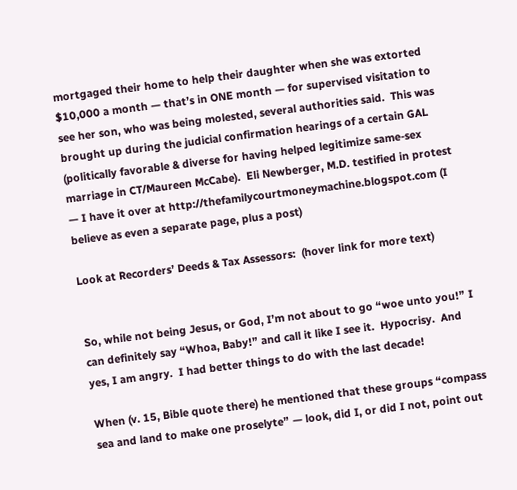mortgaged their home to help their daughter when she was extorted $10,000 a month — that’s in ONE month — for supervised visitation to see her son, who was being molested, several authorities said.  This was brought up during the judicial confirmation hearings of a certain GAL (politically favorable & diverse for having helped legitimize same-sex marriage in CT/Maureen McCabe).  Eli Newberger, M.D. testified in protest — I have it over at http://thefamilycourtmoneymachine.blogspot.com (I believe as even a separate page, plus a post)

Look at Recorders’ Deeds & Tax Assessors:  (hover link for more text)


So, while not being Jesus, or God, I’m not about to go “woe unto you!” I can definitely say “Whoa, Baby!” and call it like I see it.  Hypocrisy.  And yes, I am angry.  I had better things to do with the last decade!

When (v. 15, Bible quote there) he mentioned that these groups “compass sea and land to make one proselyte” — look, did I, or did I not, point out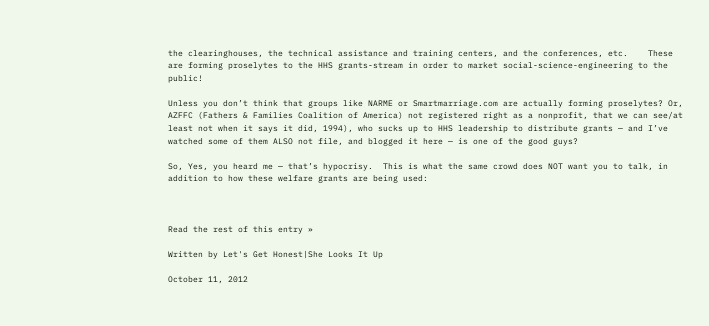the clearinghouses, the technical assistance and training centers, and the conferences, etc.    These are forming proselytes to the HHS grants-stream in order to market social-science-engineering to the public!

Unless you don’t think that groups like NARME or Smartmarriage.com are actually forming proselytes? Or, AZFFC (Fathers & Families Coalition of America) not registered right as a nonprofit, that we can see/at least not when it says it did, 1994), who sucks up to HHS leadership to distribute grants — and I’ve watched some of them ALSO not file, and blogged it here — is one of the good guys?

So, Yes, you heard me — that’s hypocrisy.  This is what the same crowd does NOT want you to talk, in addition to how these welfare grants are being used:



Read the rest of this entry »

Written by Let's Get Honest|She Looks It Up

October 11, 2012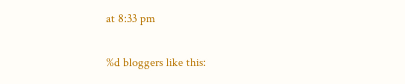at 8:33 pm

%d bloggers like this: